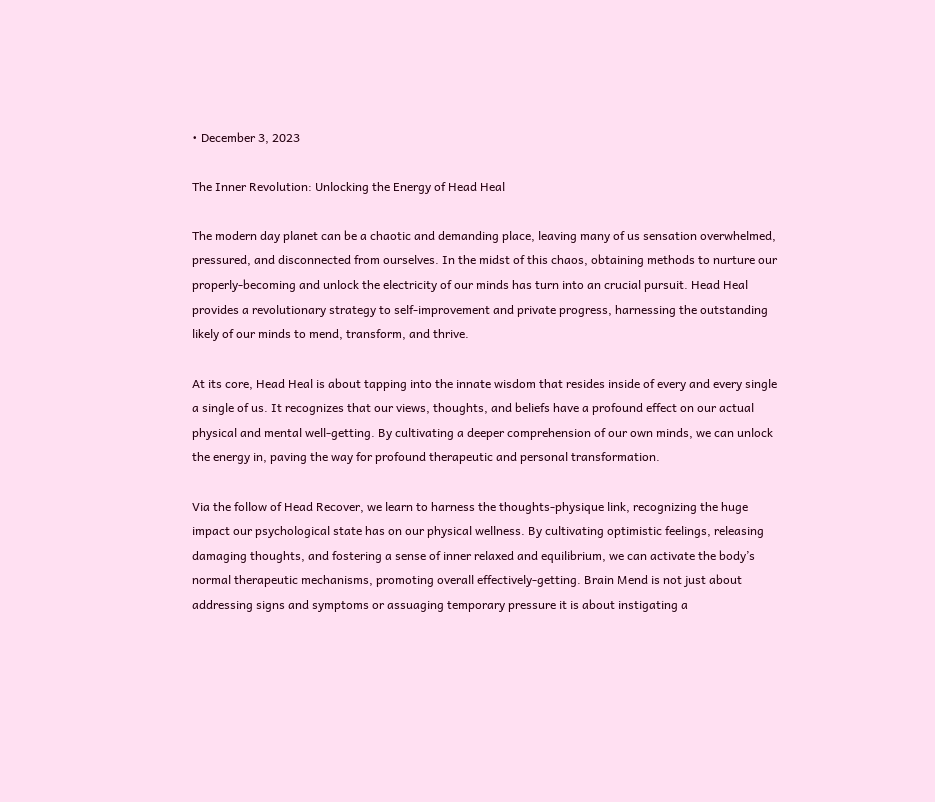• December 3, 2023

The Inner Revolution: Unlocking the Energy of Head Heal

The modern day planet can be a chaotic and demanding place, leaving many of us sensation overwhelmed, pressured, and disconnected from ourselves. In the midst of this chaos, obtaining methods to nurture our properly-becoming and unlock the electricity of our minds has turn into an crucial pursuit. Head Heal provides a revolutionary strategy to self-improvement and private progress, harnessing the outstanding likely of our minds to mend, transform, and thrive.

At its core, Head Heal is about tapping into the innate wisdom that resides inside of every and every single a single of us. It recognizes that our views, thoughts, and beliefs have a profound effect on our actual physical and mental well-getting. By cultivating a deeper comprehension of our own minds, we can unlock the energy in, paving the way for profound therapeutic and personal transformation.

Via the follow of Head Recover, we learn to harness the thoughts-physique link, recognizing the huge impact our psychological state has on our physical wellness. By cultivating optimistic feelings, releasing damaging thoughts, and fostering a sense of inner relaxed and equilibrium, we can activate the body’s normal therapeutic mechanisms, promoting overall effectively-getting. Brain Mend is not just about addressing signs and symptoms or assuaging temporary pressure it is about instigating a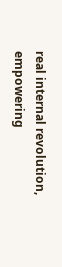real internal revolution, empowering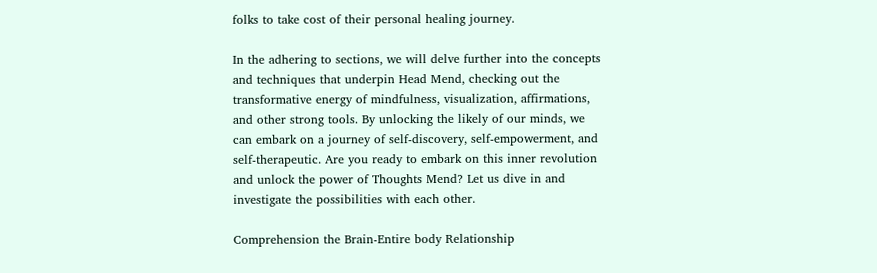folks to take cost of their personal healing journey.

In the adhering to sections, we will delve further into the concepts and techniques that underpin Head Mend, checking out the transformative energy of mindfulness, visualization, affirmations, and other strong tools. By unlocking the likely of our minds, we can embark on a journey of self-discovery, self-empowerment, and self-therapeutic. Are you ready to embark on this inner revolution and unlock the power of Thoughts Mend? Let us dive in and investigate the possibilities with each other.

Comprehension the Brain-Entire body Relationship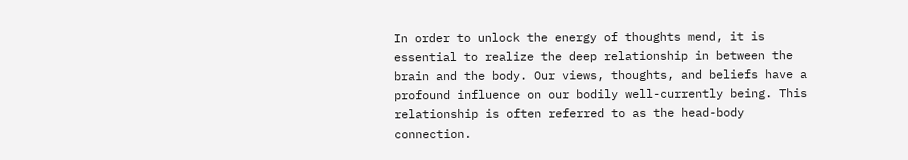In order to unlock the energy of thoughts mend, it is essential to realize the deep relationship in between the brain and the body. Our views, thoughts, and beliefs have a profound influence on our bodily well-currently being. This relationship is often referred to as the head-body connection.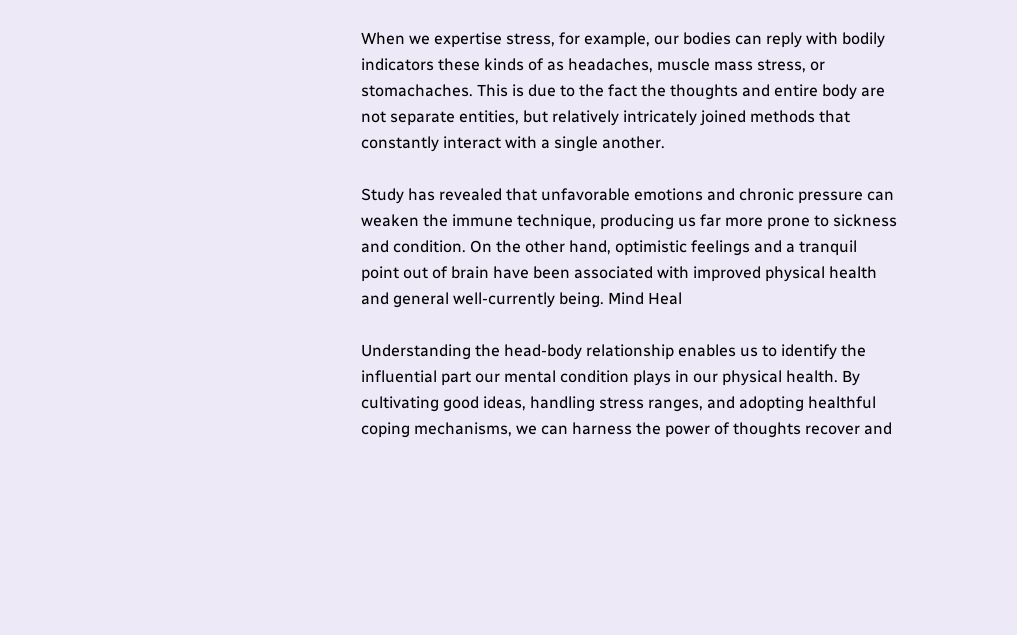When we expertise stress, for example, our bodies can reply with bodily indicators these kinds of as headaches, muscle mass stress, or stomachaches. This is due to the fact the thoughts and entire body are not separate entities, but relatively intricately joined methods that constantly interact with a single another.

Study has revealed that unfavorable emotions and chronic pressure can weaken the immune technique, producing us far more prone to sickness and condition. On the other hand, optimistic feelings and a tranquil point out of brain have been associated with improved physical health and general well-currently being. Mind Heal

Understanding the head-body relationship enables us to identify the influential part our mental condition plays in our physical health. By cultivating good ideas, handling stress ranges, and adopting healthful coping mechanisms, we can harness the power of thoughts recover and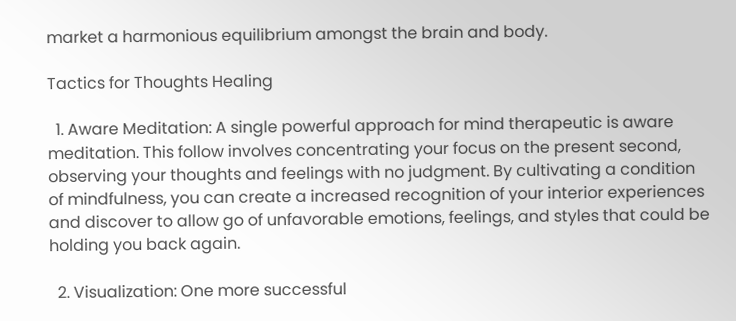market a harmonious equilibrium amongst the brain and body.

Tactics for Thoughts Healing

  1. Aware Meditation: A single powerful approach for mind therapeutic is aware meditation. This follow involves concentrating your focus on the present second, observing your thoughts and feelings with no judgment. By cultivating a condition of mindfulness, you can create a increased recognition of your interior experiences and discover to allow go of unfavorable emotions, feelings, and styles that could be holding you back again.

  2. Visualization: One more successful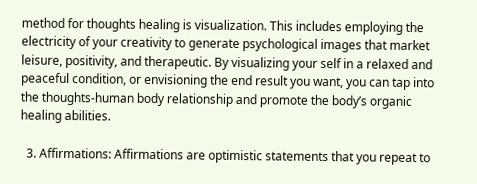method for thoughts healing is visualization. This includes employing the electricity of your creativity to generate psychological images that market leisure, positivity, and therapeutic. By visualizing your self in a relaxed and peaceful condition, or envisioning the end result you want, you can tap into the thoughts-human body relationship and promote the body’s organic healing abilities.

  3. Affirmations: Affirmations are optimistic statements that you repeat to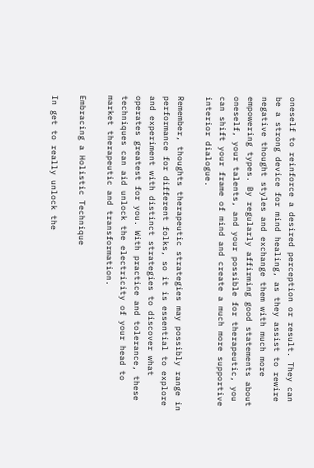oneself to reinforce a desired perception or result. They can be a strong device for mind healing, as they assist to rewire negative thought styles and exchange them with much more empowering types. By regularly affirming good statements about oneself, your talents, and your possible for therapeutic, you can shift your frame of mind and create a much more supportive interior dialogue.

Remember, thoughts therapeutic strategies may possibly range in performance for different folks, so it is essential to explore and experiment with distinct strategies to discover what operates greatest for you. With practice and tolerance, these techniques can aid unlock the electricity of your head to market therapeutic and transformation.

Embracing a Holistic Technique

In get to really unlock the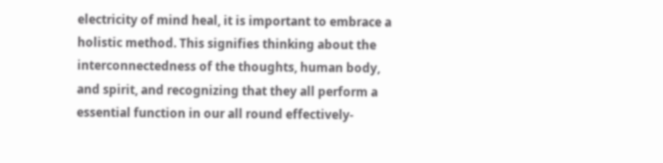electricity of mind heal, it is important to embrace a holistic method. This signifies thinking about the interconnectedness of the thoughts, human body, and spirit, and recognizing that they all perform a essential function in our all round effectively-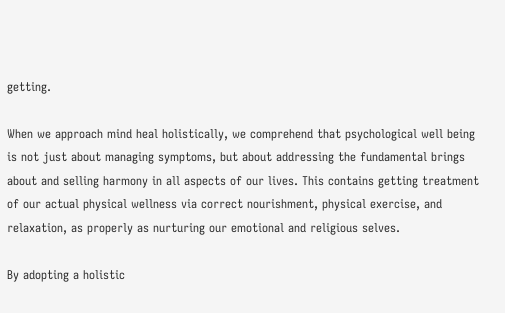getting.

When we approach mind heal holistically, we comprehend that psychological well being is not just about managing symptoms, but about addressing the fundamental brings about and selling harmony in all aspects of our lives. This contains getting treatment of our actual physical wellness via correct nourishment, physical exercise, and relaxation, as properly as nurturing our emotional and religious selves.

By adopting a holistic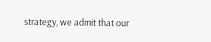strategy, we admit that our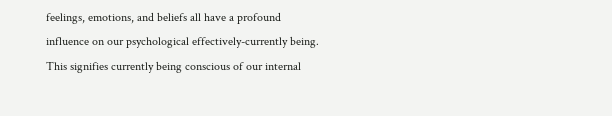feelings, emotions, and beliefs all have a profound influence on our psychological effectively-currently being. This signifies currently being conscious of our internal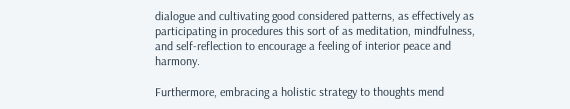dialogue and cultivating good considered patterns, as effectively as participating in procedures this sort of as meditation, mindfulness, and self-reflection to encourage a feeling of interior peace and harmony.

Furthermore, embracing a holistic strategy to thoughts mend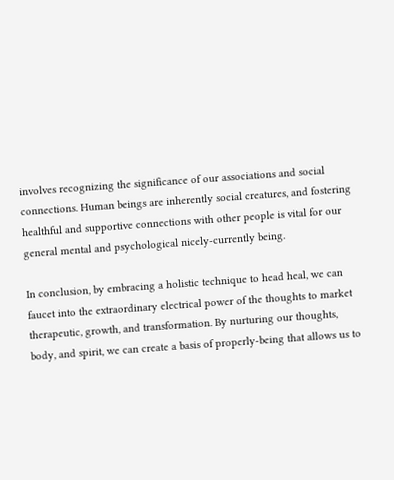involves recognizing the significance of our associations and social connections. Human beings are inherently social creatures, and fostering healthful and supportive connections with other people is vital for our general mental and psychological nicely-currently being.

In conclusion, by embracing a holistic technique to head heal, we can faucet into the extraordinary electrical power of the thoughts to market therapeutic, growth, and transformation. By nurturing our thoughts, body, and spirit, we can create a basis of properly-being that allows us to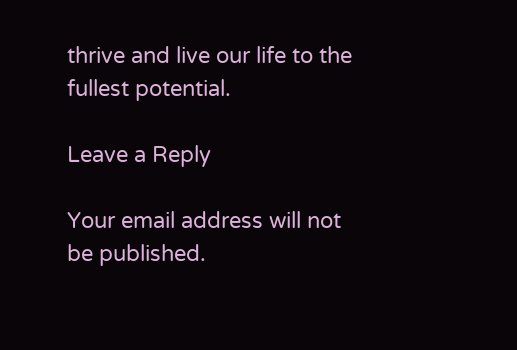thrive and live our life to the fullest potential.

Leave a Reply

Your email address will not be published.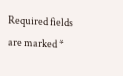Required fields are marked *